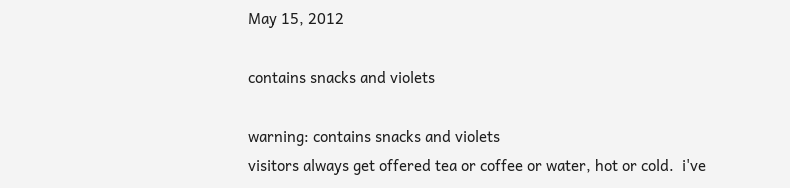May 15, 2012

contains snacks and violets

warning: contains snacks and violets
visitors always get offered tea or coffee or water, hot or cold.  i've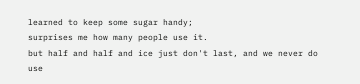learned to keep some sugar handy;
surprises me how many people use it.
but half and half and ice just don't last, and we never do use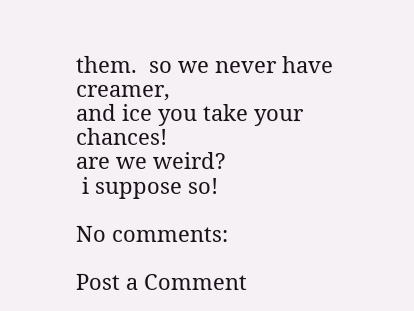them.  so we never have creamer,
and ice you take your chances!
are we weird?
 i suppose so!

No comments:

Post a Comment